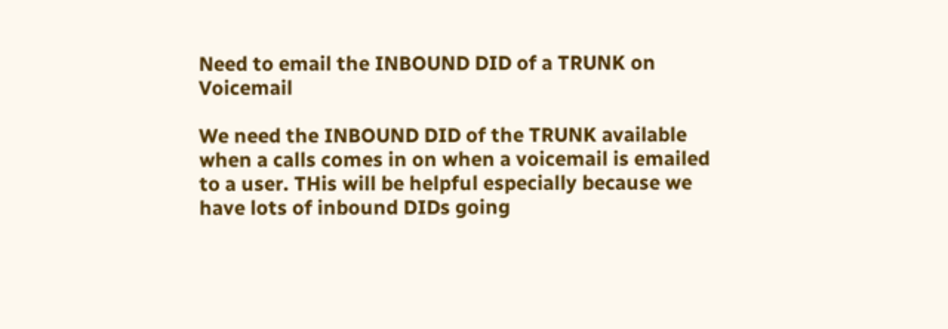Need to email the INBOUND DID of a TRUNK on Voicemail

We need the INBOUND DID of the TRUNK available when a calls comes in on when a voicemail is emailed to a user. THis will be helpful especially because we have lots of inbound DIDs going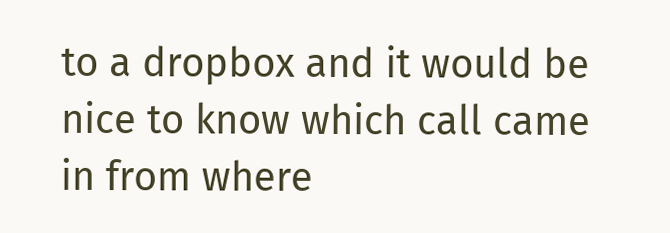to a dropbox and it would be nice to know which call came in from where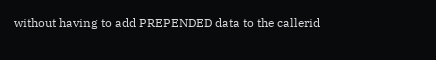without having to add PREPENDED data to the callerid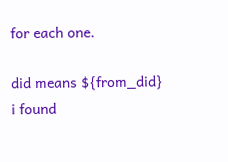for each one.

did means ${from_did}
i found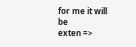for me it will be
exten =>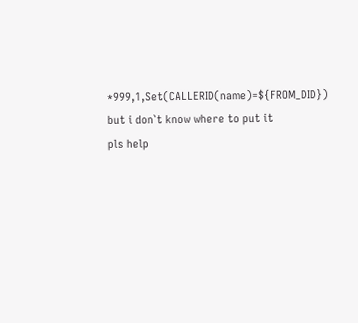*999,1,Set(CALLERID(name)=${FROM_DID})
but i don`t know where to put it
pls help